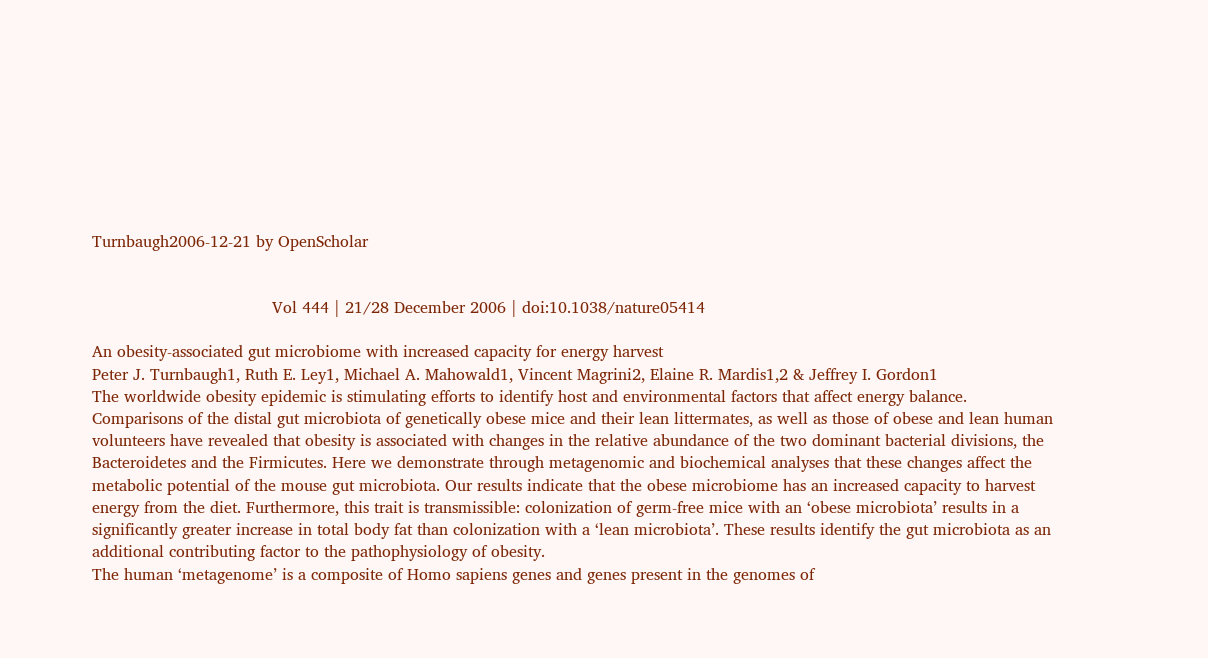Turnbaugh2006-12-21 by OpenScholar


                                    Vol 444 | 21/28 December 2006 | doi:10.1038/nature05414

An obesity-associated gut microbiome with increased capacity for energy harvest
Peter J. Turnbaugh1, Ruth E. Ley1, Michael A. Mahowald1, Vincent Magrini2, Elaine R. Mardis1,2 & Jeffrey I. Gordon1
The worldwide obesity epidemic is stimulating efforts to identify host and environmental factors that affect energy balance. Comparisons of the distal gut microbiota of genetically obese mice and their lean littermates, as well as those of obese and lean human volunteers have revealed that obesity is associated with changes in the relative abundance of the two dominant bacterial divisions, the Bacteroidetes and the Firmicutes. Here we demonstrate through metagenomic and biochemical analyses that these changes affect the metabolic potential of the mouse gut microbiota. Our results indicate that the obese microbiome has an increased capacity to harvest energy from the diet. Furthermore, this trait is transmissible: colonization of germ-free mice with an ‘obese microbiota’ results in a significantly greater increase in total body fat than colonization with a ‘lean microbiota’. These results identify the gut microbiota as an additional contributing factor to the pathophysiology of obesity.
The human ‘metagenome’ is a composite of Homo sapiens genes and genes present in the genomes of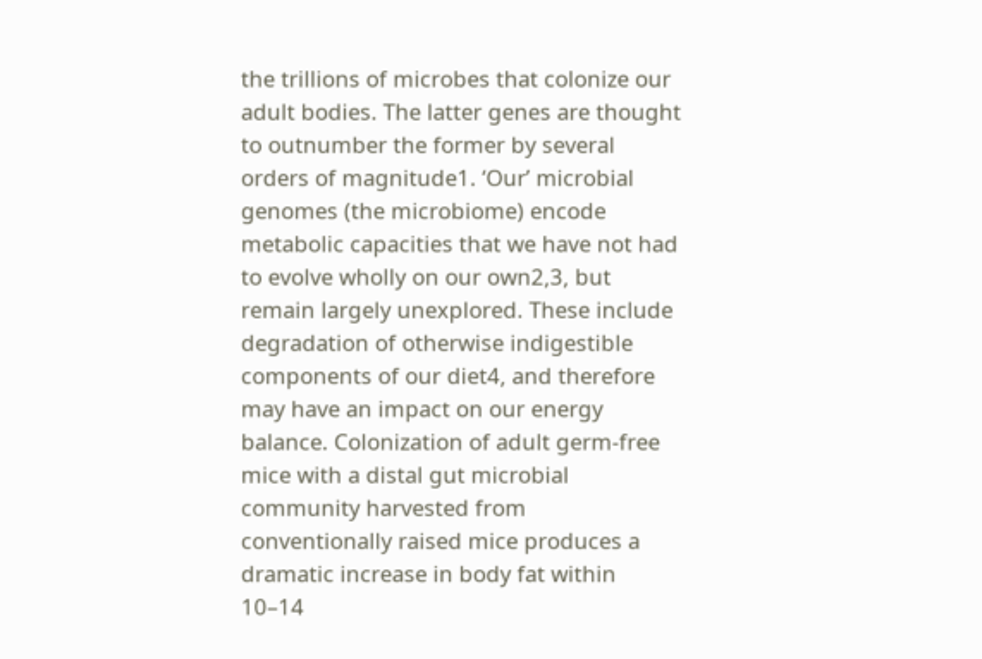the trillions of microbes that colonize our adult bodies. The latter genes are thought to outnumber the former by several orders of magnitude1. ‘Our’ microbial genomes (the microbiome) encode metabolic capacities that we have not had to evolve wholly on our own2,3, but remain largely unexplored. These include degradation of otherwise indigestible components of our diet4, and therefore may have an impact on our energy balance. Colonization of adult germ-free mice with a distal gut microbial community harvested from conventionally raised mice produces a dramatic increase in body fat within 10–14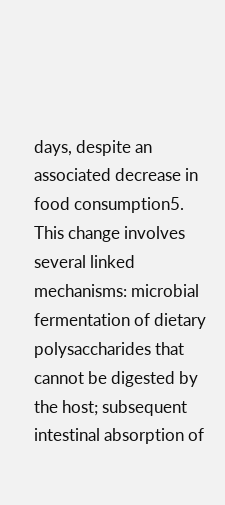days, despite an associated decrease in food consumption5. This change involves several linked mechanisms: microbial fermentation of dietary polysaccharides that cannot be digested by the host; subsequent intestinal absorption of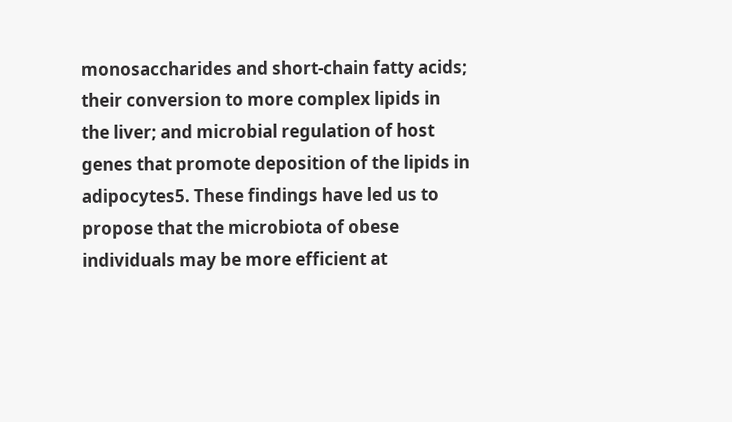monosaccharides and short-chain fatty acids; their conversion to more complex lipids in the liver; and microbial regulation of host genes that promote deposition of the lipids in adipocytes5. These findings have led us to propose that the microbiota of obese individuals may be more efficient at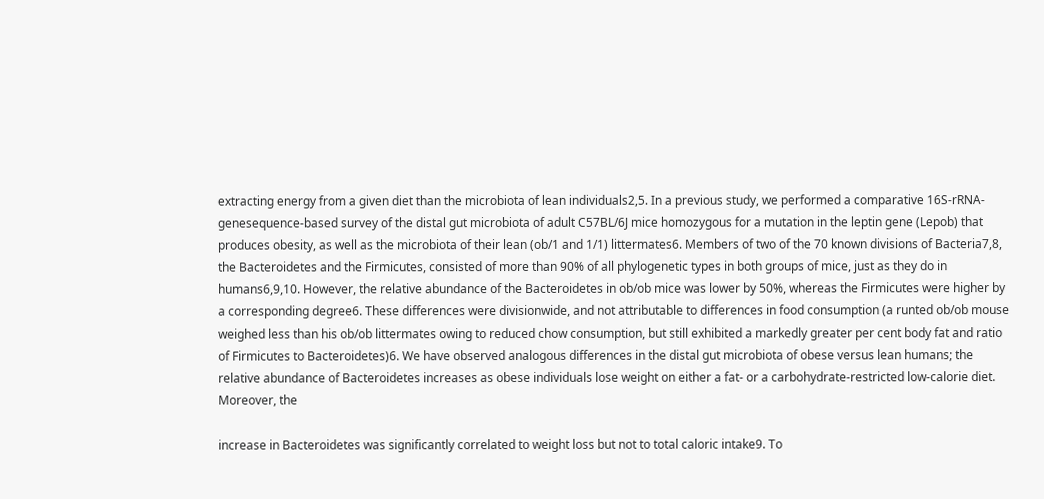extracting energy from a given diet than the microbiota of lean individuals2,5. In a previous study, we performed a comparative 16S-rRNA-genesequence-based survey of the distal gut microbiota of adult C57BL/6J mice homozygous for a mutation in the leptin gene (Lepob) that produces obesity, as well as the microbiota of their lean (ob/1 and 1/1) littermates6. Members of two of the 70 known divisions of Bacteria7,8, the Bacteroidetes and the Firmicutes, consisted of more than 90% of all phylogenetic types in both groups of mice, just as they do in humans6,9,10. However, the relative abundance of the Bacteroidetes in ob/ob mice was lower by 50%, whereas the Firmicutes were higher by a corresponding degree6. These differences were divisionwide, and not attributable to differences in food consumption (a runted ob/ob mouse weighed less than his ob/ob littermates owing to reduced chow consumption, but still exhibited a markedly greater per cent body fat and ratio of Firmicutes to Bacteroidetes)6. We have observed analogous differences in the distal gut microbiota of obese versus lean humans; the relative abundance of Bacteroidetes increases as obese individuals lose weight on either a fat- or a carbohydrate-restricted low-calorie diet. Moreover, the

increase in Bacteroidetes was significantly correlated to weight loss but not to total caloric intake9. To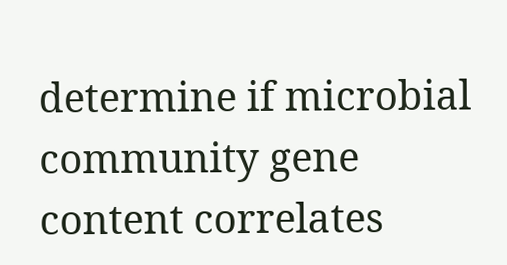determine if microbial community gene content correlates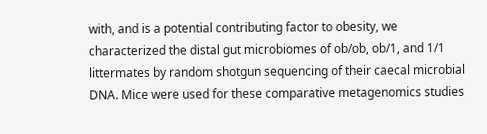with, and is a potential contributing factor to obesity, we characterized the distal gut microbiomes of ob/ob, ob/1, and 1/1 littermates by random shotgun sequencing of their caecal microbial DNA. Mice were used for these comparative metagenomics studies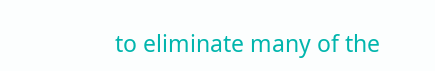to eliminate many of the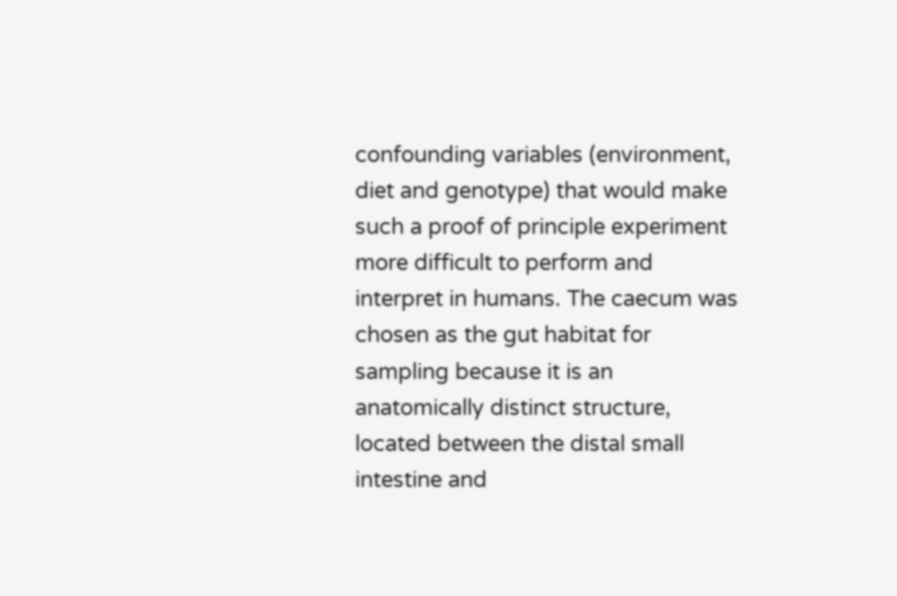confounding variables (environment, diet and genotype) that would make such a proof of principle experiment more difficult to perform and interpret in humans. The caecum was chosen as the gut habitat for sampling because it is an anatomically distinct structure, located between the distal small intestine and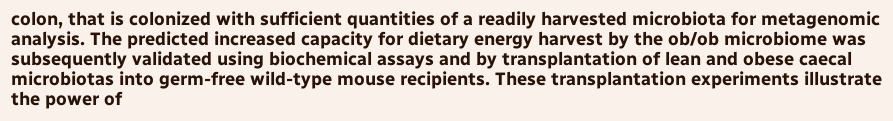colon, that is colonized with sufficient quantities of a readily harvested microbiota for metagenomic analysis. The predicted increased capacity for dietary energy harvest by the ob/ob microbiome was subsequently validated using biochemical assays and by transplantation of lean and obese caecal microbiotas into germ-free wild-type mouse recipients. These transplantation experiments illustrate the power of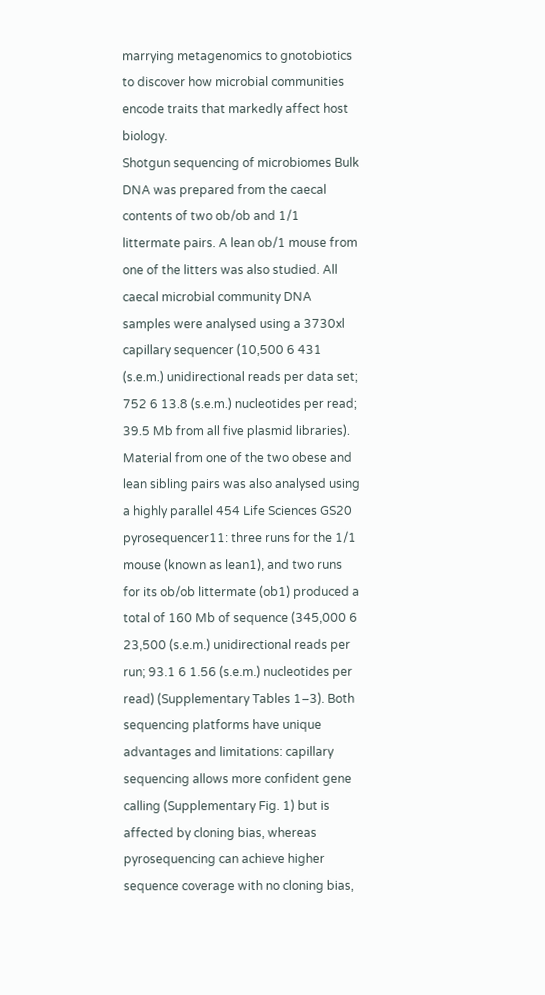marrying metagenomics to gnotobiotics to discover how microbial communities encode traits that markedly affect host biology.
Shotgun sequencing of microbiomes Bulk DNA was prepared from the caecal contents of two ob/ob and 1/1 littermate pairs. A lean ob/1 mouse from one of the litters was also studied. All caecal microbial community DNA samples were analysed using a 3730xl capillary sequencer (10,500 6 431 (s.e.m.) unidirectional reads per data set; 752 6 13.8 (s.e.m.) nucleotides per read; 39.5 Mb from all five plasmid libraries). Material from one of the two obese and lean sibling pairs was also analysed using a highly parallel 454 Life Sciences GS20 pyrosequencer11: three runs for the 1/1 mouse (known as lean1), and two runs for its ob/ob littermate (ob1) produced a total of 160 Mb of sequence (345,000 6 23,500 (s.e.m.) unidirectional reads per run; 93.1 6 1.56 (s.e.m.) nucleotides per read) (Supplementary Tables 1–3). Both sequencing platforms have unique advantages and limitations: capillary sequencing allows more confident gene calling (Supplementary Fig. 1) but is affected by cloning bias, whereas pyrosequencing can achieve higher sequence coverage with no cloning bias,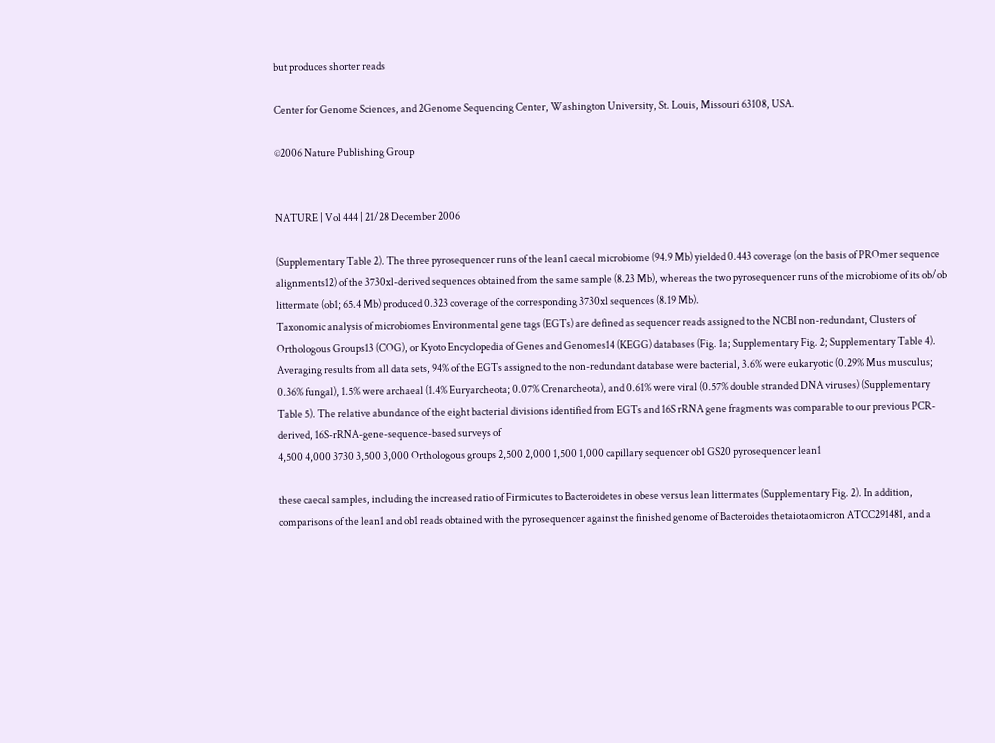but produces shorter reads

Center for Genome Sciences, and 2Genome Sequencing Center, Washington University, St. Louis, Missouri 63108, USA.

©2006 Nature Publishing Group


NATURE | Vol 444 | 21/28 December 2006

(Supplementary Table 2). The three pyrosequencer runs of the lean1 caecal microbiome (94.9 Mb) yielded 0.443 coverage (on the basis of PROmer sequence alignments12) of the 3730xl-derived sequences obtained from the same sample (8.23 Mb), whereas the two pyrosequencer runs of the microbiome of its ob/ob littermate (ob1; 65.4 Mb) produced 0.323 coverage of the corresponding 3730xl sequences (8.19 Mb).
Taxonomic analysis of microbiomes Environmental gene tags (EGTs) are defined as sequencer reads assigned to the NCBI non-redundant, Clusters of Orthologous Groups13 (COG), or Kyoto Encyclopedia of Genes and Genomes14 (KEGG) databases (Fig. 1a; Supplementary Fig. 2; Supplementary Table 4). Averaging results from all data sets, 94% of the EGTs assigned to the non-redundant database were bacterial, 3.6% were eukaryotic (0.29% Mus musculus; 0.36% fungal), 1.5% were archaeal (1.4% Euryarcheota; 0.07% Crenarcheota), and 0.61% were viral (0.57% double stranded DNA viruses) (Supplementary Table 5). The relative abundance of the eight bacterial divisions identified from EGTs and 16S rRNA gene fragments was comparable to our previous PCR-derived, 16S-rRNA-gene-sequence-based surveys of
4,500 4,000 3730 3,500 3,000 Orthologous groups 2,500 2,000 1,500 1,000 capillary sequencer ob1 GS20 pyrosequencer lean1

these caecal samples, including the increased ratio of Firmicutes to Bacteroidetes in obese versus lean littermates (Supplementary Fig. 2). In addition, comparisons of the lean1 and ob1 reads obtained with the pyrosequencer against the finished genome of Bacteroides thetaiotaomicron ATCC291481, and a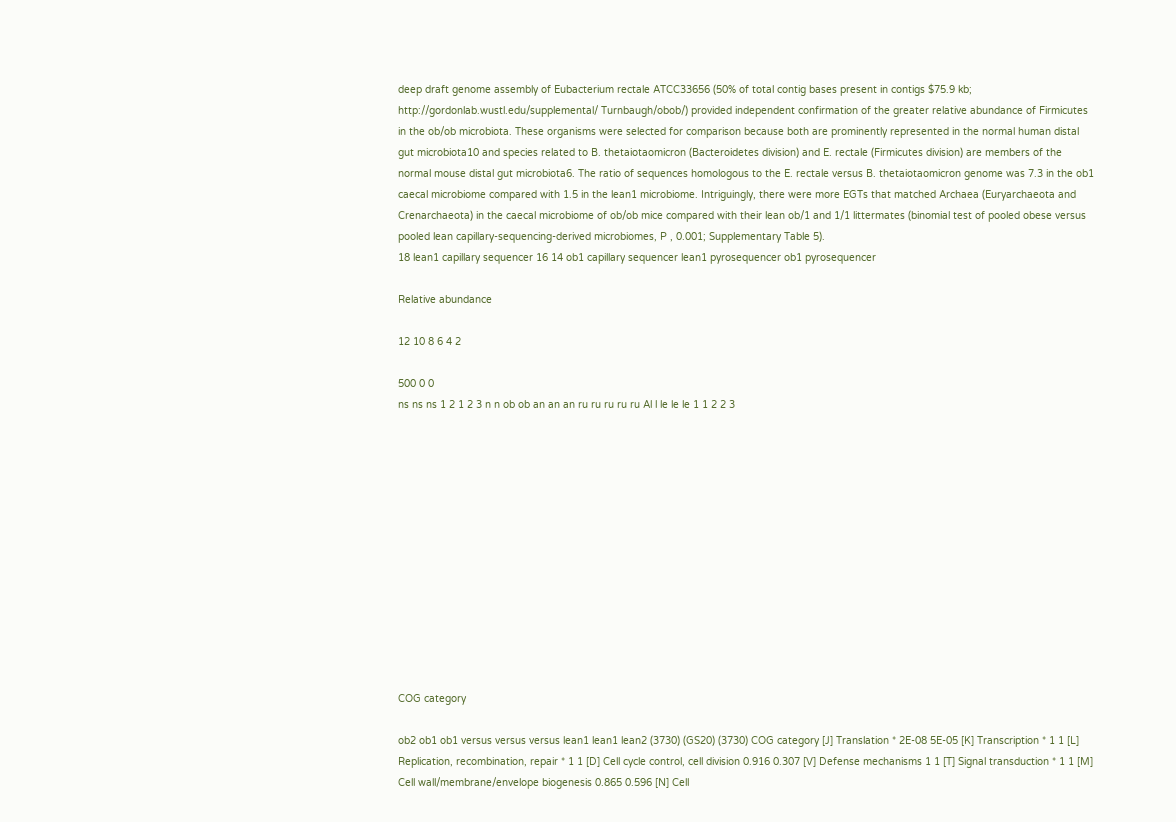deep draft genome assembly of Eubacterium rectale ATCC33656 (50% of total contig bases present in contigs $75.9 kb; http://gordonlab.wustl.edu/supplemental/ Turnbaugh/obob/) provided independent confirmation of the greater relative abundance of Firmicutes in the ob/ob microbiota. These organisms were selected for comparison because both are prominently represented in the normal human distal gut microbiota10 and species related to B. thetaiotaomicron (Bacteroidetes division) and E. rectale (Firmicutes division) are members of the normal mouse distal gut microbiota6. The ratio of sequences homologous to the E. rectale versus B. thetaiotaomicron genome was 7.3 in the ob1 caecal microbiome compared with 1.5 in the lean1 microbiome. Intriguingly, there were more EGTs that matched Archaea (Euryarchaeota and Crenarchaeota) in the caecal microbiome of ob/ob mice compared with their lean ob/1 and 1/1 littermates (binomial test of pooled obese versus pooled lean capillary-sequencing-derived microbiomes, P , 0.001; Supplementary Table 5).
18 lean1 capillary sequencer 16 14 ob1 capillary sequencer lean1 pyrosequencer ob1 pyrosequencer

Relative abundance

12 10 8 6 4 2

500 0 0
ns ns ns 1 2 1 2 3 n n ob ob an an an ru ru ru ru ru Al l le le le 1 1 2 2 3













COG category

ob2 ob1 ob1 versus versus versus lean1 lean1 lean2 (3730) (GS20) (3730) COG category [J] Translation * 2E-08 5E-05 [K] Transcription * 1 1 [L] Replication, recombination, repair * 1 1 [D] Cell cycle control, cell division 0.916 0.307 [V] Defense mechanisms 1 1 [T] Signal transduction * 1 1 [M] Cell wall/membrane/envelope biogenesis 0.865 0.596 [N] Cell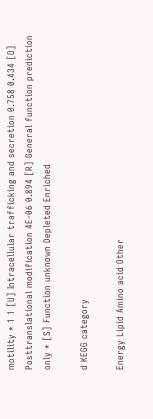motility * 1 1 [U] Intracellular trafficking and secretion 0.758 0.434 [O] Posttranslational modification 4E-06 0.894 [R] General function prediction only * [S] Function unknown Depleted Enriched

d KEGG category

Energy Lipid Amino acid Other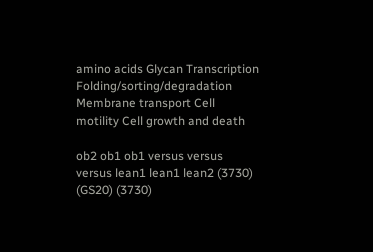amino acids Glycan Transcription Folding/sorting/degradation Membrane transport Cell motility Cell growth and death

ob2 ob1 ob1 versus versus versus lean1 lean1 lean2 (3730) (GS20) (3730)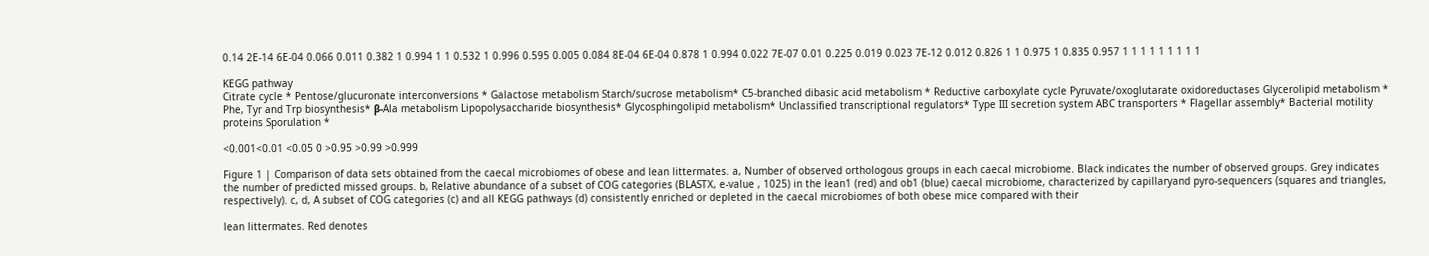0.14 2E-14 6E-04 0.066 0.011 0.382 1 0.994 1 1 0.532 1 0.996 0.595 0.005 0.084 8E-04 6E-04 0.878 1 0.994 0.022 7E-07 0.01 0.225 0.019 0.023 7E-12 0.012 0.826 1 1 0.975 1 0.835 0.957 1 1 1 1 1 1 1 1 1

KEGG pathway
Citrate cycle * Pentose/glucuronate interconversions * Galactose metabolism Starch/sucrose metabolism* C5-branched dibasic acid metabolism * Reductive carboxylate cycle Pyruvate/oxoglutarate oxidoreductases Glycerolipid metabolism * Phe, Tyr and Trp biosynthesis* β-Ala metabolism Lipopolysaccharide biosynthesis* Glycosphingolipid metabolism* Unclassified transcriptional regulators* Type III secretion system ABC transporters * Flagellar assembly* Bacterial motility proteins Sporulation *

<0.001<0.01 <0.05 0 >0.95 >0.99 >0.999

Figure 1 | Comparison of data sets obtained from the caecal microbiomes of obese and lean littermates. a, Number of observed orthologous groups in each caecal microbiome. Black indicates the number of observed groups. Grey indicates the number of predicted missed groups. b, Relative abundance of a subset of COG categories (BLASTX, e-value , 1025) in the lean1 (red) and ob1 (blue) caecal microbiome, characterized by capillaryand pyro-sequencers (squares and triangles, respectively). c, d, A subset of COG categories (c) and all KEGG pathways (d) consistently enriched or depleted in the caecal microbiomes of both obese mice compared with their

lean littermates. Red denotes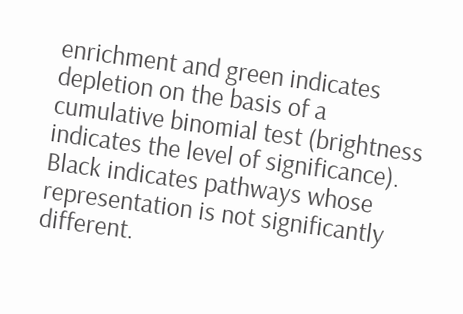enrichment and green indicates depletion on the basis of a cumulative binomial test (brightness indicates the level of significance). Black indicates pathways whose representation is not significantly different.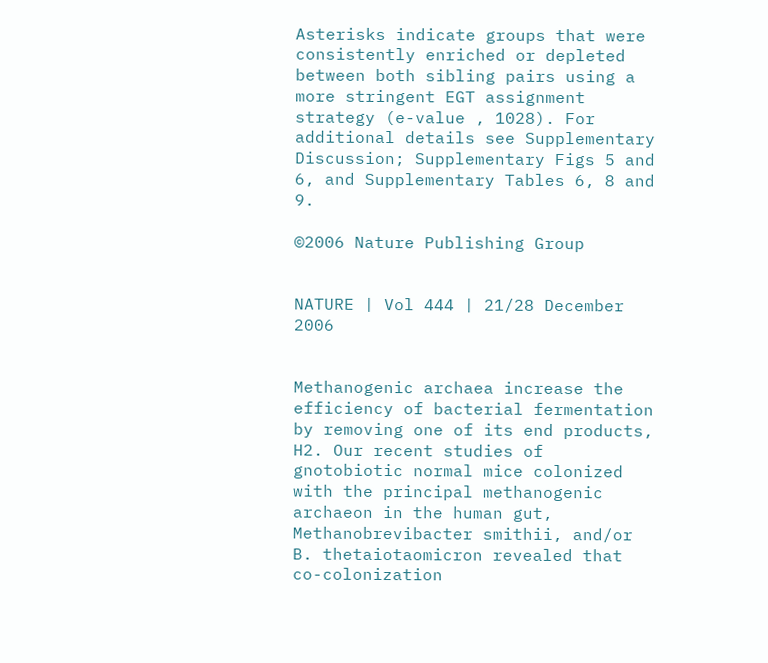Asterisks indicate groups that were consistently enriched or depleted between both sibling pairs using a more stringent EGT assignment strategy (e-value , 1028). For additional details see Supplementary Discussion; Supplementary Figs 5 and 6, and Supplementary Tables 6, 8 and 9.

©2006 Nature Publishing Group


NATURE | Vol 444 | 21/28 December 2006


Methanogenic archaea increase the efficiency of bacterial fermentation by removing one of its end products, H2. Our recent studies of gnotobiotic normal mice colonized with the principal methanogenic archaeon in the human gut, Methanobrevibacter smithii, and/or B. thetaiotaomicron revealed that co-colonization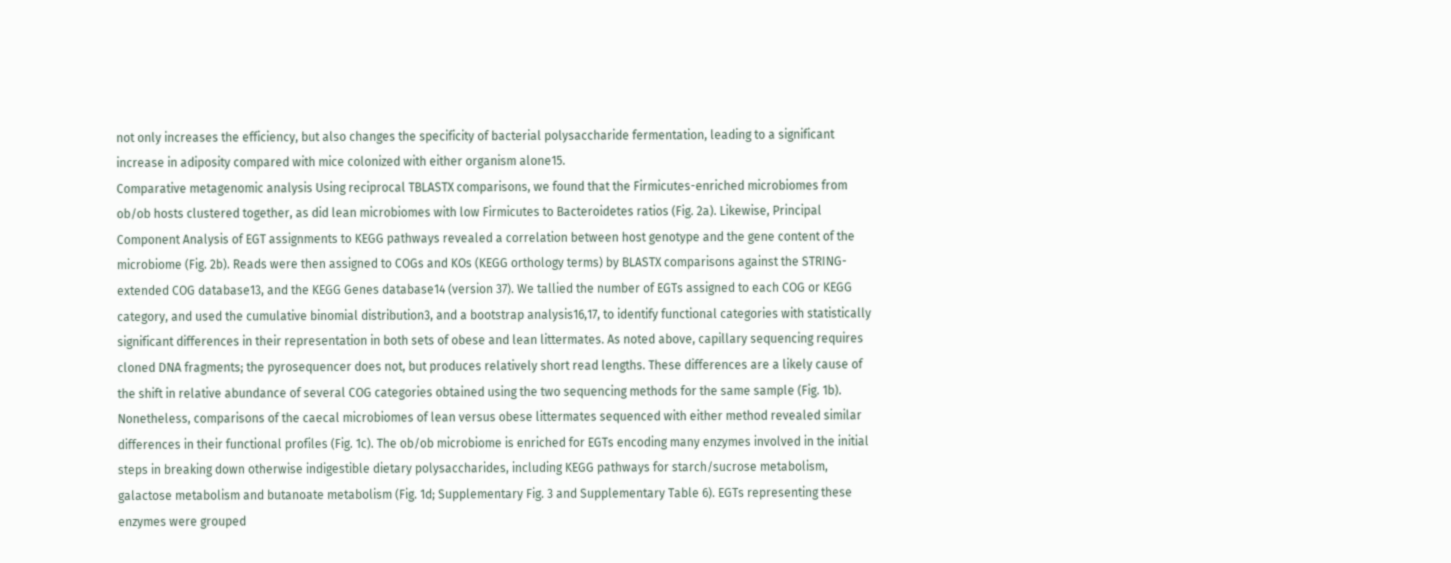not only increases the efficiency, but also changes the specificity of bacterial polysaccharide fermentation, leading to a significant increase in adiposity compared with mice colonized with either organism alone15.
Comparative metagenomic analysis Using reciprocal TBLASTX comparisons, we found that the Firmicutes-enriched microbiomes from ob/ob hosts clustered together, as did lean microbiomes with low Firmicutes to Bacteroidetes ratios (Fig. 2a). Likewise, Principal Component Analysis of EGT assignments to KEGG pathways revealed a correlation between host genotype and the gene content of the microbiome (Fig. 2b). Reads were then assigned to COGs and KOs (KEGG orthology terms) by BLASTX comparisons against the STRING-extended COG database13, and the KEGG Genes database14 (version 37). We tallied the number of EGTs assigned to each COG or KEGG category, and used the cumulative binomial distribution3, and a bootstrap analysis16,17, to identify functional categories with statistically significant differences in their representation in both sets of obese and lean littermates. As noted above, capillary sequencing requires cloned DNA fragments; the pyrosequencer does not, but produces relatively short read lengths. These differences are a likely cause of the shift in relative abundance of several COG categories obtained using the two sequencing methods for the same sample (Fig. 1b). Nonetheless, comparisons of the caecal microbiomes of lean versus obese littermates sequenced with either method revealed similar differences in their functional profiles (Fig. 1c). The ob/ob microbiome is enriched for EGTs encoding many enzymes involved in the initial steps in breaking down otherwise indigestible dietary polysaccharides, including KEGG pathways for starch/sucrose metabolism, galactose metabolism and butanoate metabolism (Fig. 1d; Supplementary Fig. 3 and Supplementary Table 6). EGTs representing these enzymes were grouped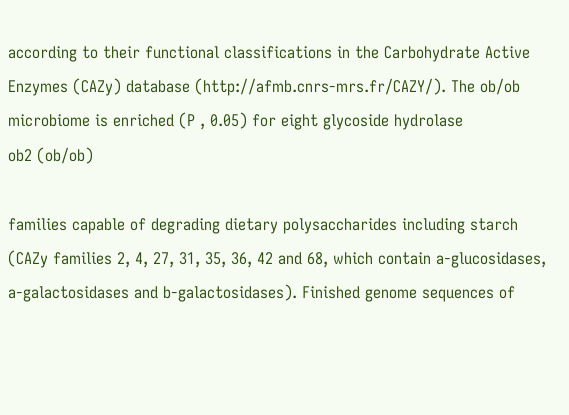according to their functional classifications in the Carbohydrate Active Enzymes (CAZy) database (http://afmb.cnrs-mrs.fr/CAZY/). The ob/ob microbiome is enriched (P , 0.05) for eight glycoside hydrolase
ob2 (ob/ob)

families capable of degrading dietary polysaccharides including starch (CAZy families 2, 4, 27, 31, 35, 36, 42 and 68, which contain a-glucosidases, a-galactosidases and b-galactosidases). Finished genome sequences of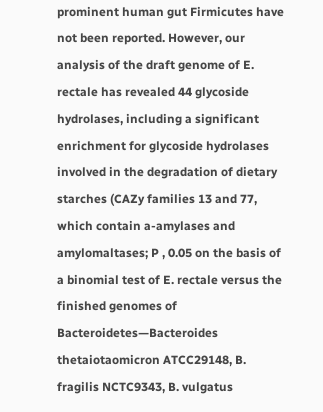prominent human gut Firmicutes have not been reported. However, our analysis of the draft genome of E. rectale has revealed 44 glycoside hydrolases, including a significant enrichment for glycoside hydrolases involved in the degradation of dietary starches (CAZy families 13 and 77, which contain a-amylases and amylomaltases; P , 0.05 on the basis of a binomial test of E. rectale versus the finished genomes of Bacteroidetes—Bacteroides thetaiotaomicron ATCC29148, B. fragilis NCTC9343, B. vulgatus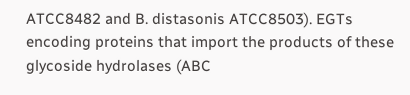ATCC8482 and B. distasonis ATCC8503). EGTs encoding proteins that import the products of these glycoside hydrolases (ABC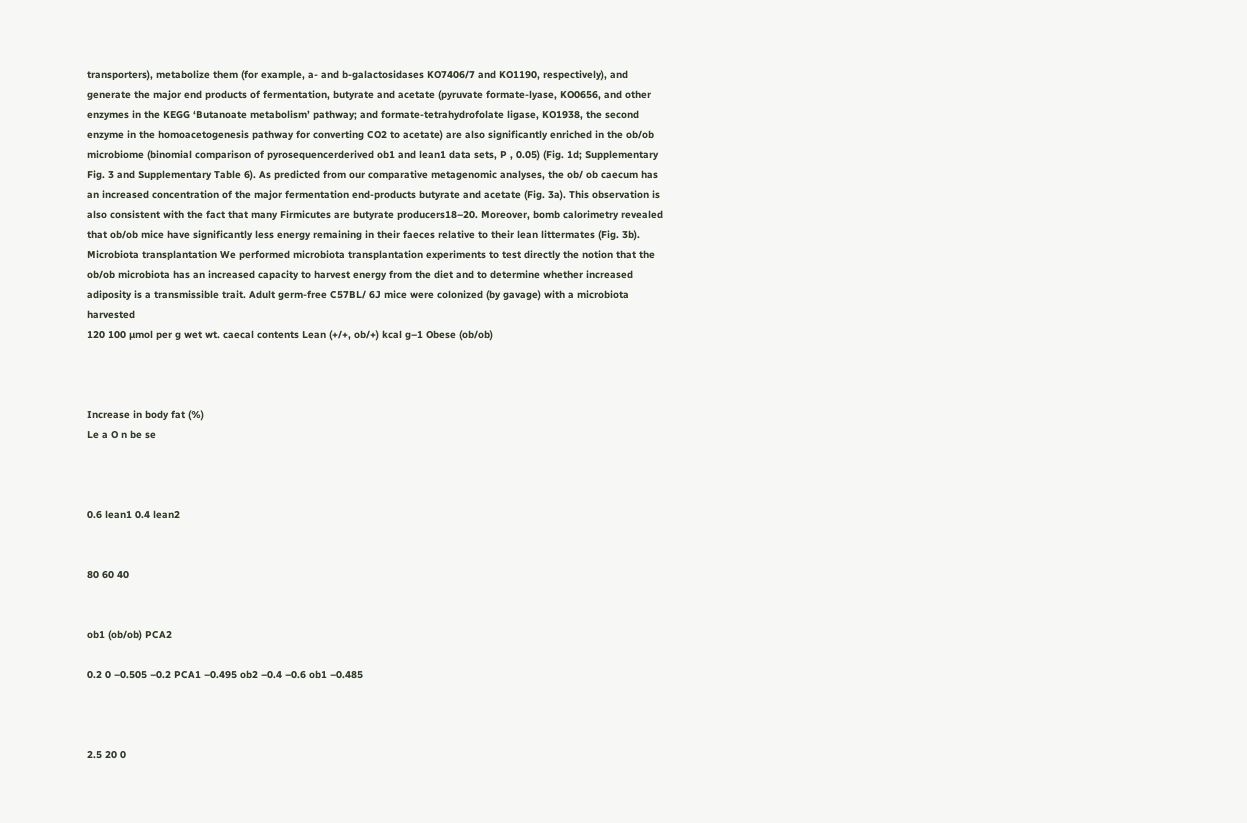transporters), metabolize them (for example, a- and b-galactosidases KO7406/7 and KO1190, respectively), and generate the major end products of fermentation, butyrate and acetate (pyruvate formate-lyase, KO0656, and other enzymes in the KEGG ‘Butanoate metabolism’ pathway; and formate-tetrahydrofolate ligase, KO1938, the second enzyme in the homoacetogenesis pathway for converting CO2 to acetate) are also significantly enriched in the ob/ob microbiome (binomial comparison of pyrosequencerderived ob1 and lean1 data sets, P , 0.05) (Fig. 1d; Supplementary Fig. 3 and Supplementary Table 6). As predicted from our comparative metagenomic analyses, the ob/ ob caecum has an increased concentration of the major fermentation end-products butyrate and acetate (Fig. 3a). This observation is also consistent with the fact that many Firmicutes are butyrate producers18–20. Moreover, bomb calorimetry revealed that ob/ob mice have significantly less energy remaining in their faeces relative to their lean littermates (Fig. 3b).
Microbiota transplantation We performed microbiota transplantation experiments to test directly the notion that the ob/ob microbiota has an increased capacity to harvest energy from the diet and to determine whether increased adiposity is a transmissible trait. Adult germ-free C57BL/ 6J mice were colonized (by gavage) with a microbiota harvested
120 100 µmol per g wet wt. caecal contents Lean (+/+, ob/+) kcal g–1 Obese (ob/ob)



Increase in body fat (%)
Le a O n be se



0.6 lean1 0.4 lean2


80 60 40


ob1 (ob/ob) PCA2

0.2 0 –0.505 –0.2 PCA1 –0.495 ob2 –0.4 –0.6 ob1 –0.485



2.5 20 0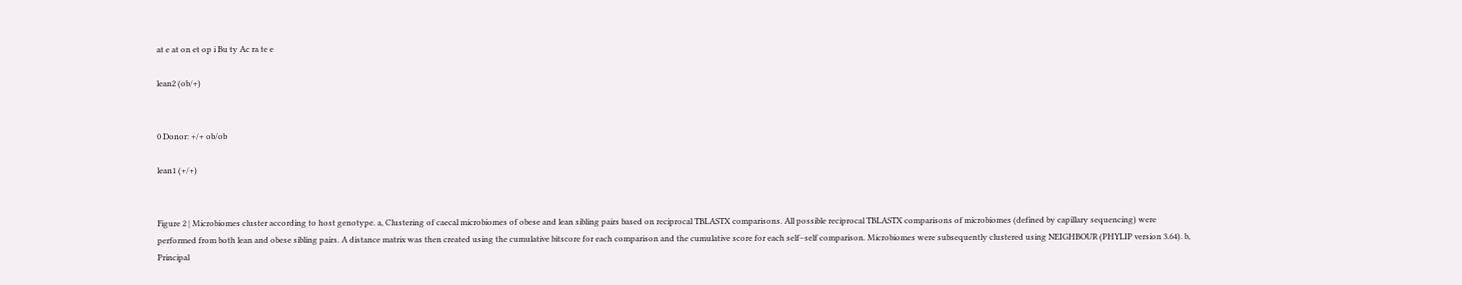at e at on et op i Bu ty Ac ra te e

lean2 (ob/+)


0 Donor: +/+ ob/ob

lean1 (+/+)


Figure 2 | Microbiomes cluster according to host genotype. a, Clustering of caecal microbiomes of obese and lean sibling pairs based on reciprocal TBLASTX comparisons. All possible reciprocal TBLASTX comparisons of microbiomes (defined by capillary sequencing) were performed from both lean and obese sibling pairs. A distance matrix was then created using the cumulative bitscore for each comparison and the cumulative score for each self–self comparison. Microbiomes were subsequently clustered using NEIGHBOUR (PHYLIP version 3.64). b, Principal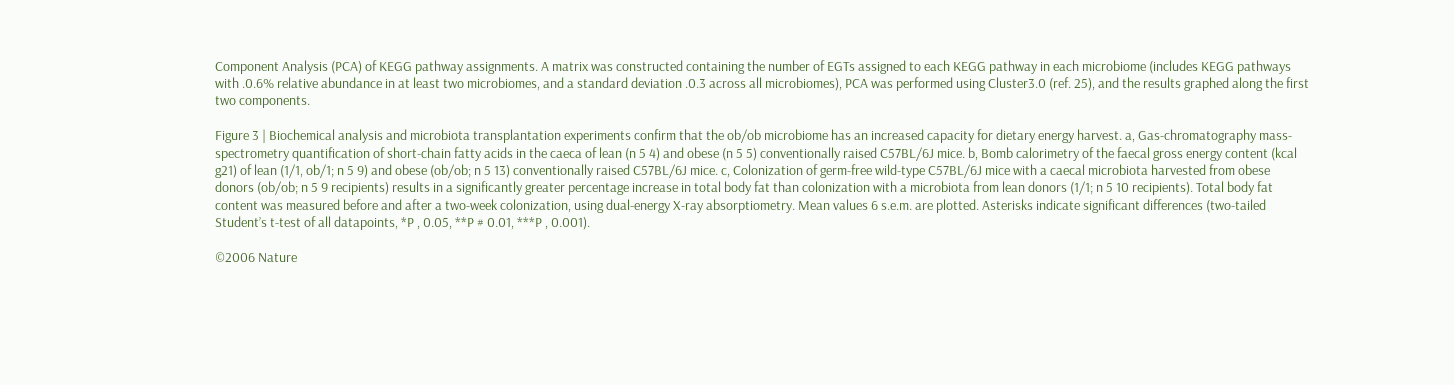Component Analysis (PCA) of KEGG pathway assignments. A matrix was constructed containing the number of EGTs assigned to each KEGG pathway in each microbiome (includes KEGG pathways with .0.6% relative abundance in at least two microbiomes, and a standard deviation .0.3 across all microbiomes), PCA was performed using Cluster3.0 (ref. 25), and the results graphed along the first two components.

Figure 3 | Biochemical analysis and microbiota transplantation experiments confirm that the ob/ob microbiome has an increased capacity for dietary energy harvest. a, Gas-chromatography mass-spectrometry quantification of short-chain fatty acids in the caeca of lean (n 5 4) and obese (n 5 5) conventionally raised C57BL/6J mice. b, Bomb calorimetry of the faecal gross energy content (kcal g21) of lean (1/1, ob/1; n 5 9) and obese (ob/ob; n 5 13) conventionally raised C57BL/6J mice. c, Colonization of germ-free wild-type C57BL/6J mice with a caecal microbiota harvested from obese donors (ob/ob; n 5 9 recipients) results in a significantly greater percentage increase in total body fat than colonization with a microbiota from lean donors (1/1; n 5 10 recipients). Total body fat content was measured before and after a two-week colonization, using dual-energy X-ray absorptiometry. Mean values 6 s.e.m. are plotted. Asterisks indicate significant differences (two-tailed Student’s t-test of all datapoints, *P , 0.05, **P # 0.01, ***P , 0.001).

©2006 Nature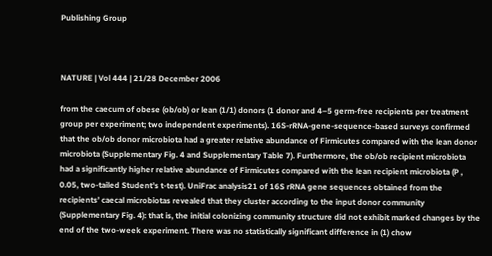Publishing Group



NATURE | Vol 444 | 21/28 December 2006

from the caecum of obese (ob/ob) or lean (1/1) donors (1 donor and 4–5 germ-free recipients per treatment group per experiment; two independent experiments). 16S-rRNA-gene-sequence-based surveys confirmed that the ob/ob donor microbiota had a greater relative abundance of Firmicutes compared with the lean donor microbiota (Supplementary Fig. 4 and Supplementary Table 7). Furthermore, the ob/ob recipient microbiota had a significantly higher relative abundance of Firmicutes compared with the lean recipient microbiota (P , 0.05, two-tailed Student’s t-test). UniFrac analysis21 of 16S rRNA gene sequences obtained from the recipients’ caecal microbiotas revealed that they cluster according to the input donor community (Supplementary Fig. 4): that is, the initial colonizing community structure did not exhibit marked changes by the end of the two-week experiment. There was no statistically significant difference in (1) chow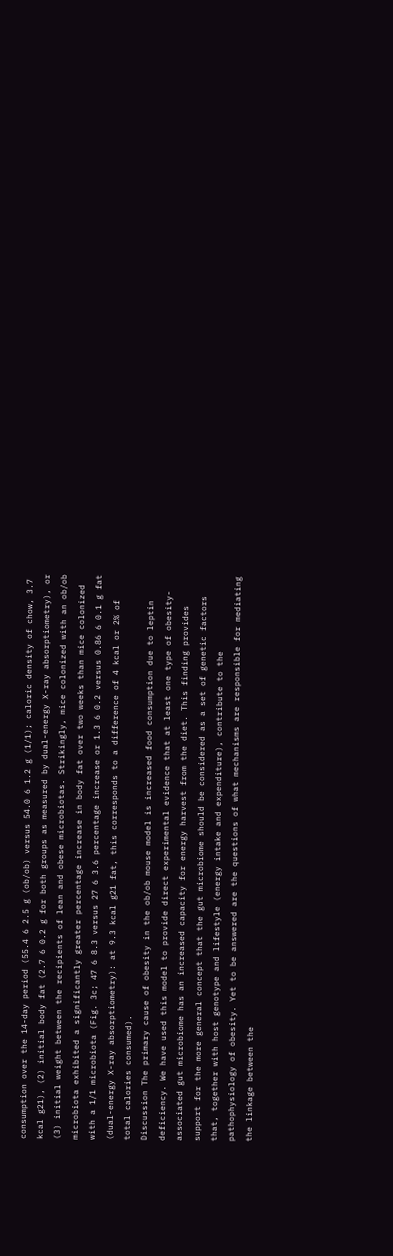consumption over the 14-day period (55.4 6 2.5 g (ob/ob) versus 54.0 6 1.2 g (1/1); caloric density of chow, 3.7 kcal g21), (2) initial body fat (2.7 6 0.2 g for both groups as measured by dual-energy X-ray absorptiometry), or (3) initial weight between the recipients of lean and obese microbiotas. Strikingly, mice colonized with an ob/ob microbiota exhibited a significantly greater percentage increase in body fat over two weeks than mice colonized with a 1/1 microbiota (Fig. 3c; 47 6 8.3 versus 27 6 3.6 percentage increase or 1.3 6 0.2 versus 0.86 6 0.1 g fat (dual-energy X-ray absorptiometry): at 9.3 kcal g21 fat, this corresponds to a difference of 4 kcal or 2% of total calories consumed).
Discussion The primary cause of obesity in the ob/ob mouse model is increased food consumption due to leptin deficiency. We have used this model to provide direct experimental evidence that at least one type of obesity-associated gut microbiome has an increased capacity for energy harvest from the diet. This finding provides support for the more general concept that the gut microbiome should be considered as a set of genetic factors that, together with host genotype and lifestyle (energy intake and expenditure), contribute to the pathophysiology of obesity. Yet to be answered are the questions of what mechanisms are responsible for mediating the linkage between the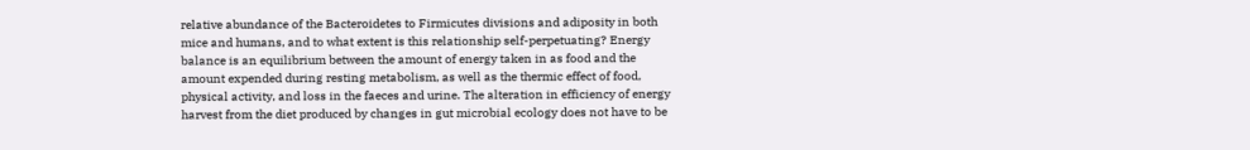relative abundance of the Bacteroidetes to Firmicutes divisions and adiposity in both mice and humans, and to what extent is this relationship self-perpetuating? Energy balance is an equilibrium between the amount of energy taken in as food and the amount expended during resting metabolism, as well as the thermic effect of food, physical activity, and loss in the faeces and urine. The alteration in efficiency of energy harvest from the diet produced by changes in gut microbial ecology does not have to be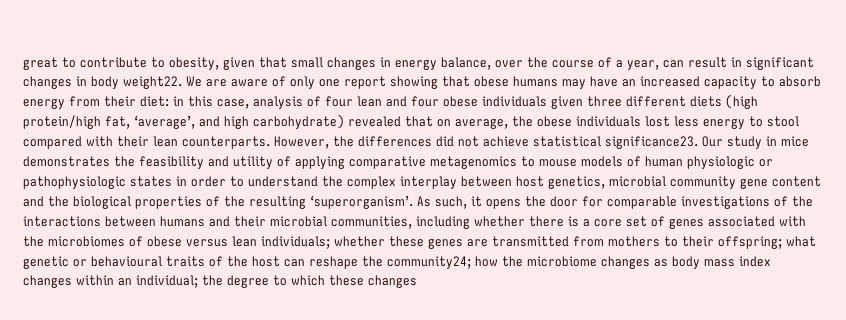great to contribute to obesity, given that small changes in energy balance, over the course of a year, can result in significant changes in body weight22. We are aware of only one report showing that obese humans may have an increased capacity to absorb energy from their diet: in this case, analysis of four lean and four obese individuals given three different diets (high protein/high fat, ‘average’, and high carbohydrate) revealed that on average, the obese individuals lost less energy to stool compared with their lean counterparts. However, the differences did not achieve statistical significance23. Our study in mice demonstrates the feasibility and utility of applying comparative metagenomics to mouse models of human physiologic or pathophysiologic states in order to understand the complex interplay between host genetics, microbial community gene content and the biological properties of the resulting ‘superorganism’. As such, it opens the door for comparable investigations of the interactions between humans and their microbial communities, including whether there is a core set of genes associated with the microbiomes of obese versus lean individuals; whether these genes are transmitted from mothers to their offspring; what genetic or behavioural traits of the host can reshape the community24; how the microbiome changes as body mass index changes within an individual; the degree to which these changes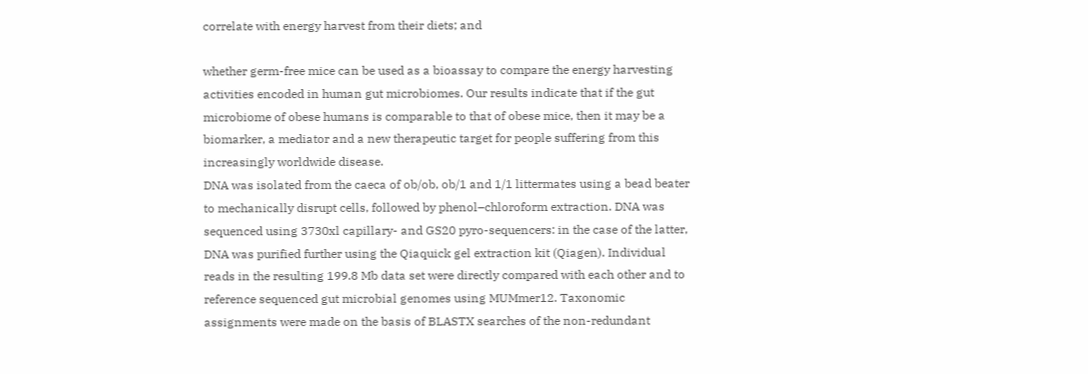correlate with energy harvest from their diets; and

whether germ-free mice can be used as a bioassay to compare the energy harvesting activities encoded in human gut microbiomes. Our results indicate that if the gut microbiome of obese humans is comparable to that of obese mice, then it may be a biomarker, a mediator and a new therapeutic target for people suffering from this increasingly worldwide disease.
DNA was isolated from the caeca of ob/ob, ob/1 and 1/1 littermates using a bead beater to mechanically disrupt cells, followed by phenol–chloroform extraction. DNA was sequenced using 3730xl capillary- and GS20 pyro-sequencers: in the case of the latter, DNA was purified further using the Qiaquick gel extraction kit (Qiagen). Individual reads in the resulting 199.8 Mb data set were directly compared with each other and to reference sequenced gut microbial genomes using MUMmer12. Taxonomic assignments were made on the basis of BLASTX searches of the non-redundant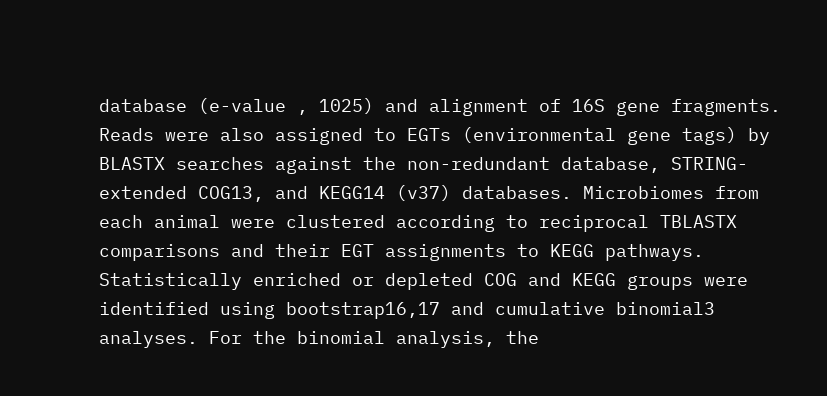database (e-value , 1025) and alignment of 16S gene fragments. Reads were also assigned to EGTs (environmental gene tags) by BLASTX searches against the non-redundant database, STRING-extended COG13, and KEGG14 (v37) databases. Microbiomes from each animal were clustered according to reciprocal TBLASTX comparisons and their EGT assignments to KEGG pathways. Statistically enriched or depleted COG and KEGG groups were identified using bootstrap16,17 and cumulative binomial3 analyses. For the binomial analysis, the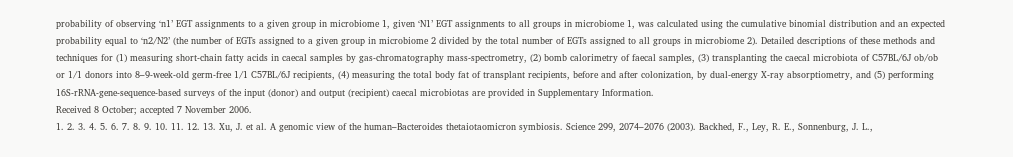probability of observing ‘n1’ EGT assignments to a given group in microbiome 1, given ‘N1’ EGT assignments to all groups in microbiome 1, was calculated using the cumulative binomial distribution and an expected probability equal to ‘n2/N2’ (the number of EGTs assigned to a given group in microbiome 2 divided by the total number of EGTs assigned to all groups in microbiome 2). Detailed descriptions of these methods and techniques for (1) measuring short-chain fatty acids in caecal samples by gas-chromatography mass-spectrometry, (2) bomb calorimetry of faecal samples, (3) transplanting the caecal microbiota of C57BL/6J ob/ob or 1/1 donors into 8–9-week-old germ-free 1/1 C57BL/6J recipients, (4) measuring the total body fat of transplant recipients, before and after colonization, by dual-energy X-ray absorptiometry, and (5) performing 16S-rRNA-gene-sequence-based surveys of the input (donor) and output (recipient) caecal microbiotas are provided in Supplementary Information.
Received 8 October; accepted 7 November 2006.
1. 2. 3. 4. 5. 6. 7. 8. 9. 10. 11. 12. 13. Xu, J. et al. A genomic view of the human–Bacteroides thetaiotaomicron symbiosis. Science 299, 2074–2076 (2003). Backhed, F., Ley, R. E., Sonnenburg, J. L.,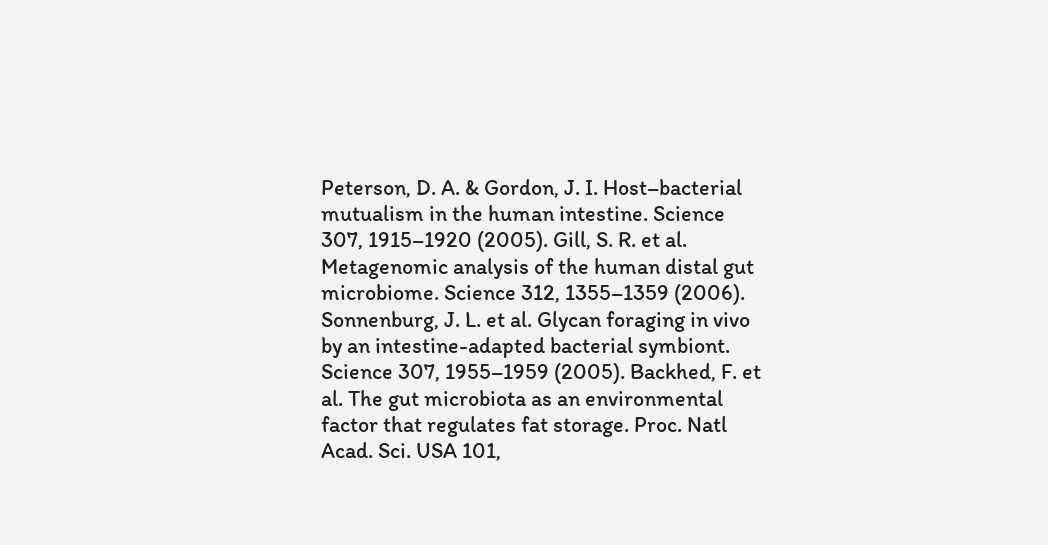Peterson, D. A. & Gordon, J. I. Host–bacterial mutualism in the human intestine. Science 307, 1915–1920 (2005). Gill, S. R. et al. Metagenomic analysis of the human distal gut microbiome. Science 312, 1355–1359 (2006). Sonnenburg, J. L. et al. Glycan foraging in vivo by an intestine-adapted bacterial symbiont. Science 307, 1955–1959 (2005). Backhed, F. et al. The gut microbiota as an environmental factor that regulates fat storage. Proc. Natl Acad. Sci. USA 101,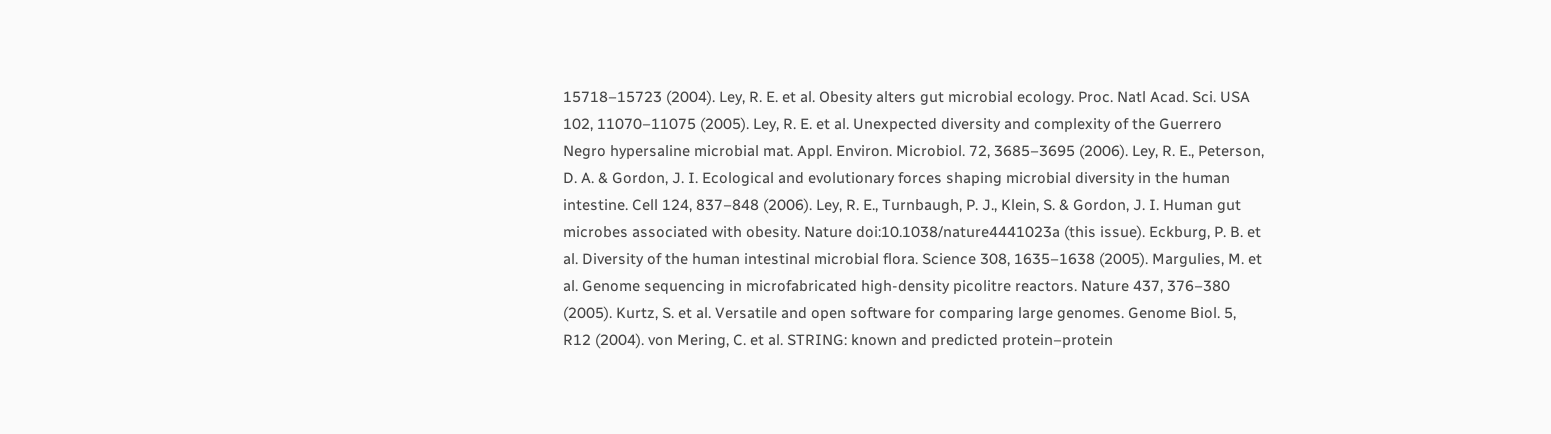15718–15723 (2004). Ley, R. E. et al. Obesity alters gut microbial ecology. Proc. Natl Acad. Sci. USA 102, 11070–11075 (2005). Ley, R. E. et al. Unexpected diversity and complexity of the Guerrero Negro hypersaline microbial mat. Appl. Environ. Microbiol. 72, 3685–3695 (2006). Ley, R. E., Peterson, D. A. & Gordon, J. I. Ecological and evolutionary forces shaping microbial diversity in the human intestine. Cell 124, 837–848 (2006). Ley, R. E., Turnbaugh, P. J., Klein, S. & Gordon, J. I. Human gut microbes associated with obesity. Nature doi:10.1038/nature4441023a (this issue). Eckburg, P. B. et al. Diversity of the human intestinal microbial flora. Science 308, 1635–1638 (2005). Margulies, M. et al. Genome sequencing in microfabricated high-density picolitre reactors. Nature 437, 376–380 (2005). Kurtz, S. et al. Versatile and open software for comparing large genomes. Genome Biol. 5, R12 (2004). von Mering, C. et al. STRING: known and predicted protein–protein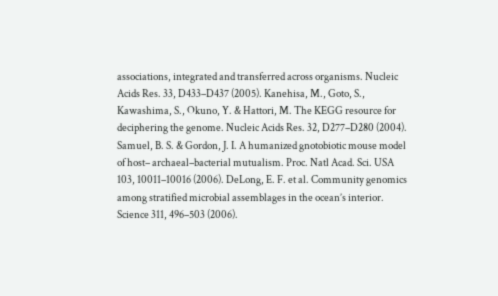associations, integrated and transferred across organisms. Nucleic Acids Res. 33, D433–D437 (2005). Kanehisa, M., Goto, S., Kawashima, S., Okuno, Y. & Hattori, M. The KEGG resource for deciphering the genome. Nucleic Acids Res. 32, D277–D280 (2004). Samuel, B. S. & Gordon, J. I. A humanized gnotobiotic mouse model of host– archaeal–bacterial mutualism. Proc. Natl Acad. Sci. USA 103, 10011–10016 (2006). DeLong, E. F. et al. Community genomics among stratified microbial assemblages in the ocean’s interior. Science 311, 496–503 (2006).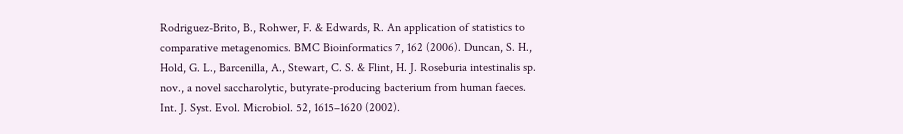Rodriguez-Brito, B., Rohwer, F. & Edwards, R. An application of statistics to comparative metagenomics. BMC Bioinformatics 7, 162 (2006). Duncan, S. H., Hold, G. L., Barcenilla, A., Stewart, C. S. & Flint, H. J. Roseburia intestinalis sp. nov., a novel saccharolytic, butyrate-producing bacterium from human faeces. Int. J. Syst. Evol. Microbiol. 52, 1615–1620 (2002).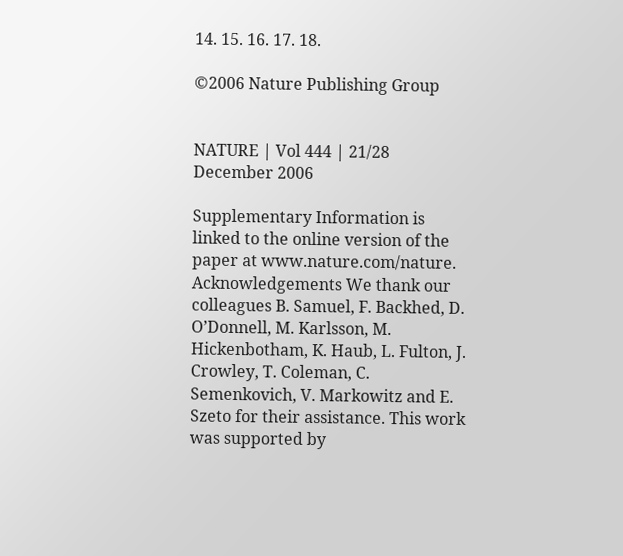14. 15. 16. 17. 18.

©2006 Nature Publishing Group


NATURE | Vol 444 | 21/28 December 2006

Supplementary Information is linked to the online version of the paper at www.nature.com/nature. Acknowledgements We thank our colleagues B. Samuel, F. Backhed, D. O’Donnell, M. Karlsson, M. Hickenbotham, K. Haub, L. Fulton, J. Crowley, T. Coleman, C. Semenkovich, V. Markowitz and E. Szeto for their assistance. This work was supported by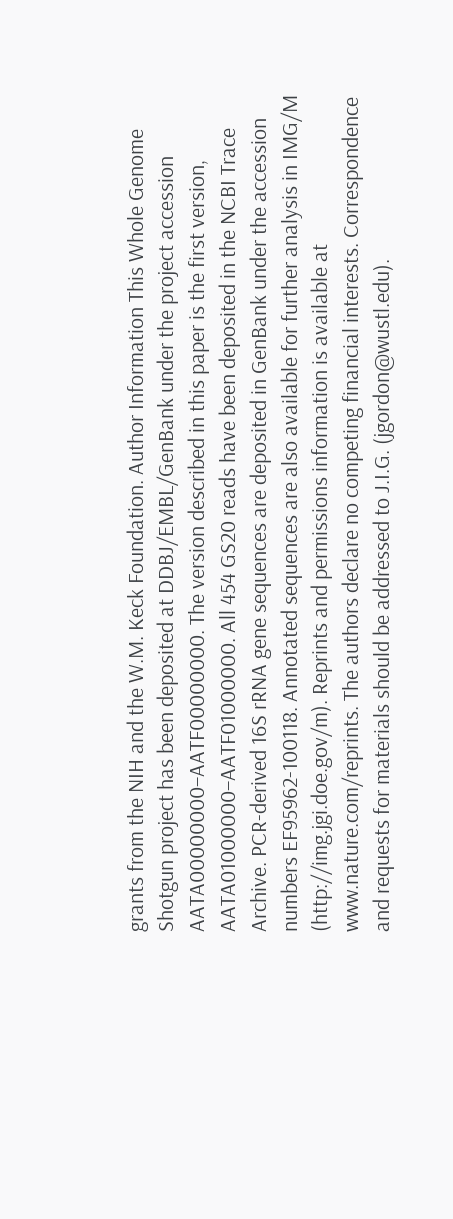grants from the NIH and the W.M. Keck Foundation. Author Information This Whole Genome Shotgun project has been deposited at DDBJ/EMBL/GenBank under the project accession AATA00000000–AATF00000000. The version described in this paper is the first version, AATA01000000–AATF01000000. All 454 GS20 reads have been deposited in the NCBI Trace Archive. PCR-derived 16S rRNA gene sequences are deposited in GenBank under the accession numbers EF95962-100118. Annotated sequences are also available for further analysis in IMG/M (http://img.jgi.doe.gov/m). Reprints and permissions information is available at www.nature.com/reprints. The authors declare no competing financial interests. Correspondence and requests for materials should be addressed to J.I.G. (jgordon@wustl.edu).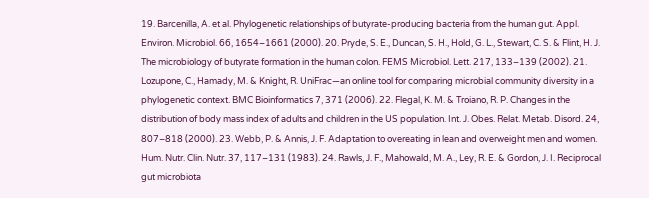19. Barcenilla, A. et al. Phylogenetic relationships of butyrate-producing bacteria from the human gut. Appl. Environ. Microbiol. 66, 1654–1661 (2000). 20. Pryde, S. E., Duncan, S. H., Hold, G. L., Stewart, C. S. & Flint, H. J. The microbiology of butyrate formation in the human colon. FEMS Microbiol. Lett. 217, 133–139 (2002). 21. Lozupone, C., Hamady, M. & Knight, R. UniFrac—an online tool for comparing microbial community diversity in a phylogenetic context. BMC Bioinformatics 7, 371 (2006). 22. Flegal, K. M. & Troiano, R. P. Changes in the distribution of body mass index of adults and children in the US population. Int. J. Obes. Relat. Metab. Disord. 24, 807–818 (2000). 23. Webb, P. & Annis, J. F. Adaptation to overeating in lean and overweight men and women. Hum. Nutr. Clin. Nutr. 37, 117–131 (1983). 24. Rawls, J. F., Mahowald, M. A., Ley, R. E. & Gordon, J. I. Reciprocal gut microbiota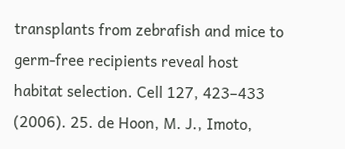transplants from zebrafish and mice to germ-free recipients reveal host habitat selection. Cell 127, 423–433 (2006). 25. de Hoon, M. J., Imoto,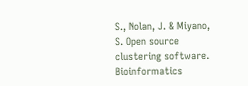S., Nolan, J. & Miyano, S. Open source clustering software. Bioinformatics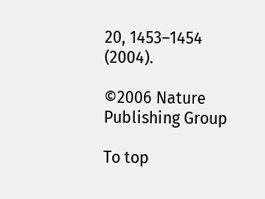20, 1453–1454 (2004).

©2006 Nature Publishing Group

To top